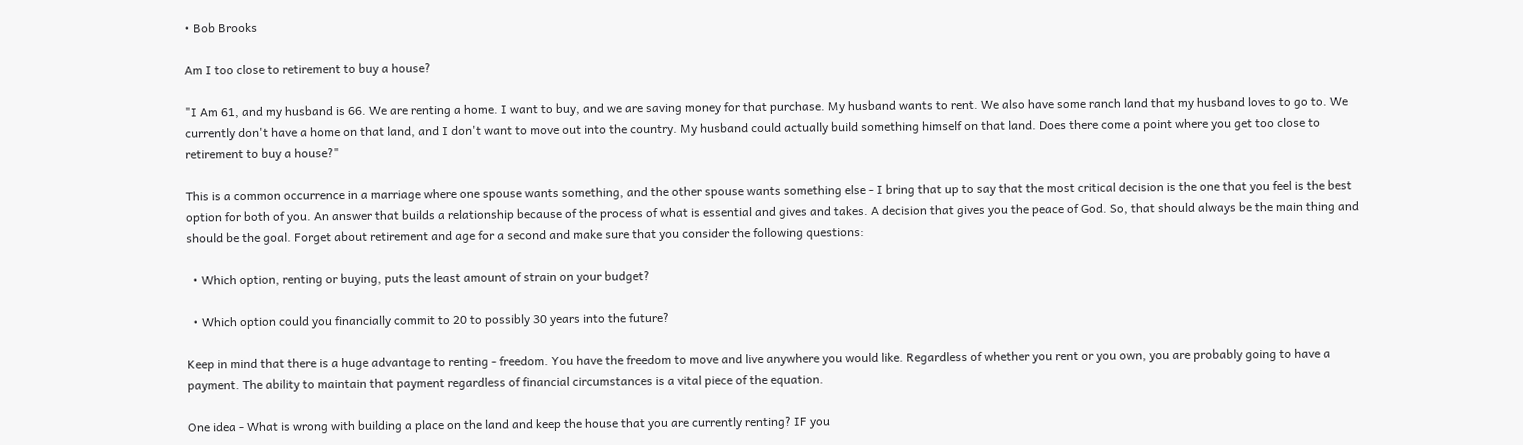• Bob Brooks

Am I too close to retirement to buy a house?

"I Am 61, and my husband is 66. We are renting a home. I want to buy, and we are saving money for that purchase. My husband wants to rent. We also have some ranch land that my husband loves to go to. We currently don't have a home on that land, and I don't want to move out into the country. My husband could actually build something himself on that land. Does there come a point where you get too close to retirement to buy a house?"

This is a common occurrence in a marriage where one spouse wants something, and the other spouse wants something else - I bring that up to say that the most critical decision is the one that you feel is the best option for both of you. An answer that builds a relationship because of the process of what is essential and gives and takes. A decision that gives you the peace of God. So, that should always be the main thing and should be the goal. Forget about retirement and age for a second and make sure that you consider the following questions:

  • Which option, renting or buying, puts the least amount of strain on your budget?

  • Which option could you financially commit to 20 to possibly 30 years into the future?

Keep in mind that there is a huge advantage to renting - freedom. You have the freedom to move and live anywhere you would like. Regardless of whether you rent or you own, you are probably going to have a payment. The ability to maintain that payment regardless of financial circumstances is a vital piece of the equation.

One idea - What is wrong with building a place on the land and keep the house that you are currently renting? IF you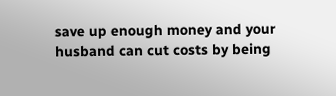save up enough money and your husband can cut costs by being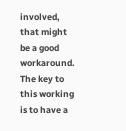involved, that might be a good workaround. The key to this working is to have a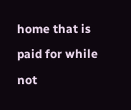home that is paid for while not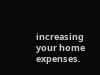increasing your home expenses.